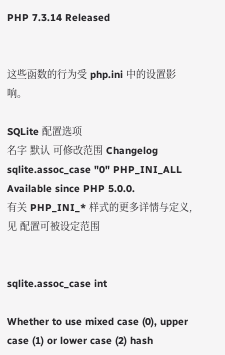PHP 7.3.14 Released


这些函数的行为受 php.ini 中的设置影响。

SQLite 配置选项
名字 默认 可修改范围 Changelog
sqlite.assoc_case "0" PHP_INI_ALL Available since PHP 5.0.0.
有关 PHP_INI_* 样式的更多详情与定义,见 配置可被设定范围


sqlite.assoc_case int

Whether to use mixed case (0), upper case (1) or lower case (2) hash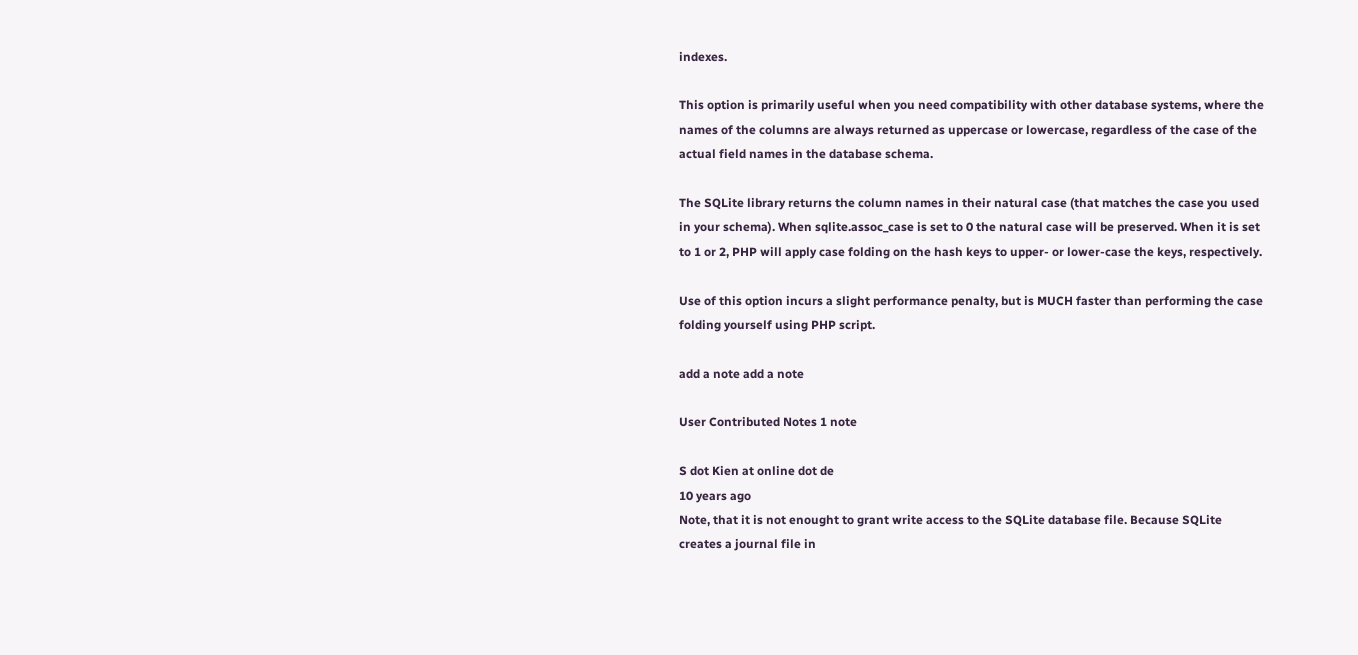indexes.

This option is primarily useful when you need compatibility with other database systems, where the names of the columns are always returned as uppercase or lowercase, regardless of the case of the actual field names in the database schema.

The SQLite library returns the column names in their natural case (that matches the case you used in your schema). When sqlite.assoc_case is set to 0 the natural case will be preserved. When it is set to 1 or 2, PHP will apply case folding on the hash keys to upper- or lower-case the keys, respectively.

Use of this option incurs a slight performance penalty, but is MUCH faster than performing the case folding yourself using PHP script.

add a note add a note

User Contributed Notes 1 note

S dot Kien at online dot de
10 years ago
Note, that it is not enought to grant write access to the SQLite database file. Because SQLite creates a journal file in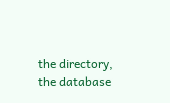the directory, the database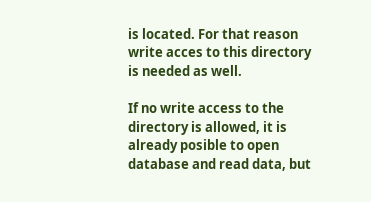is located. For that reason write acces to this directory is needed as well.

If no write access to the directory is allowed, it is already posible to open database and read data, but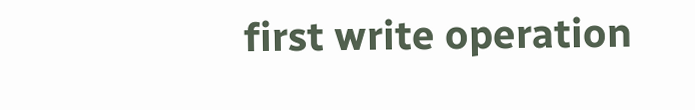first write operation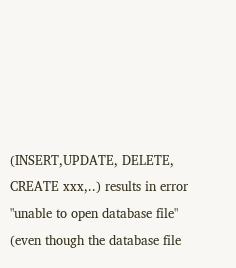(INSERT,UPDATE, DELETE, CREATE xxx,..) results in error "unable to open database file" (even though the database file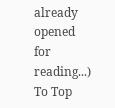already opened for reading...)
To Top